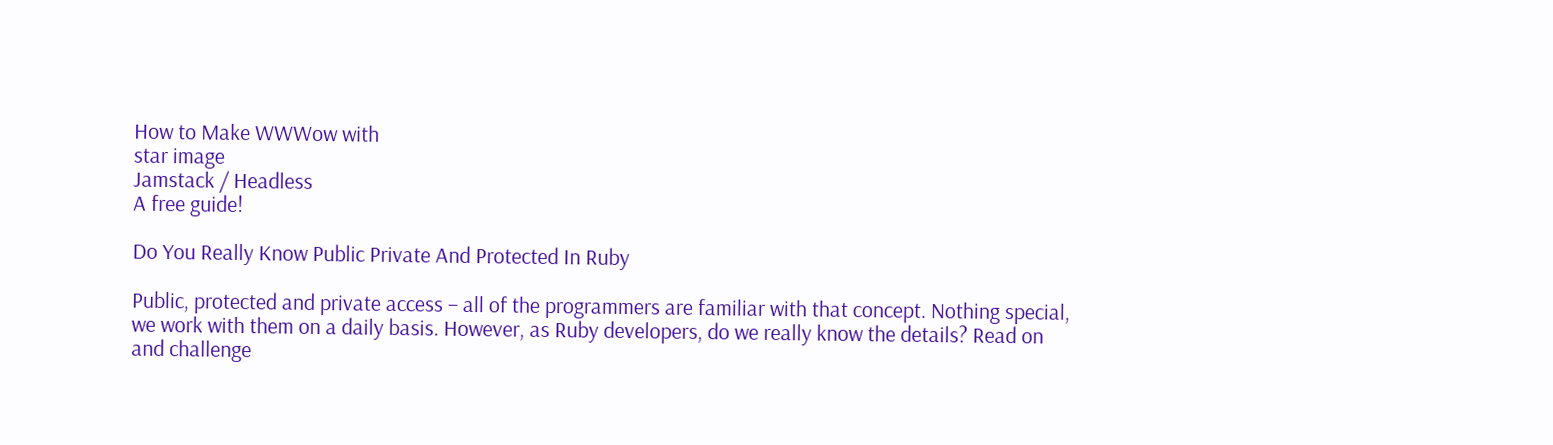How to Make WWWow with
star image
Jamstack / Headless
A free guide!

Do You Really Know Public Private And Protected In Ruby

Public, protected and private access – all of the programmers are familiar with that concept. Nothing special, we work with them on a daily basis. However, as Ruby developers, do we really know the details? Read on and challenge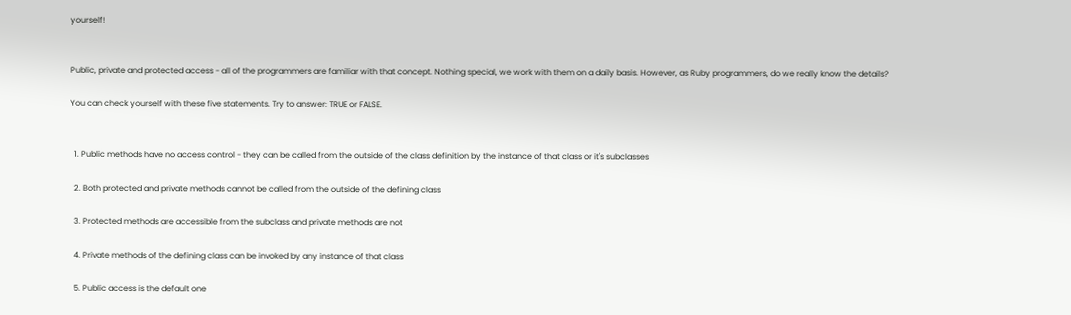yourself!


Public, private and protected access - all of the programmers are familiar with that concept. Nothing special, we work with them on a daily basis. However, as Ruby programmers, do we really know the details?

You can check yourself with these five statements. Try to answer: TRUE or FALSE.


  1. Public methods have no access control - they can be called from the outside of the class definition by the instance of that class or it's subclasses

  2. Both protected and private methods cannot be called from the outside of the defining class

  3. Protected methods are accessible from the subclass and private methods are not

  4. Private methods of the defining class can be invoked by any instance of that class

  5. Public access is the default one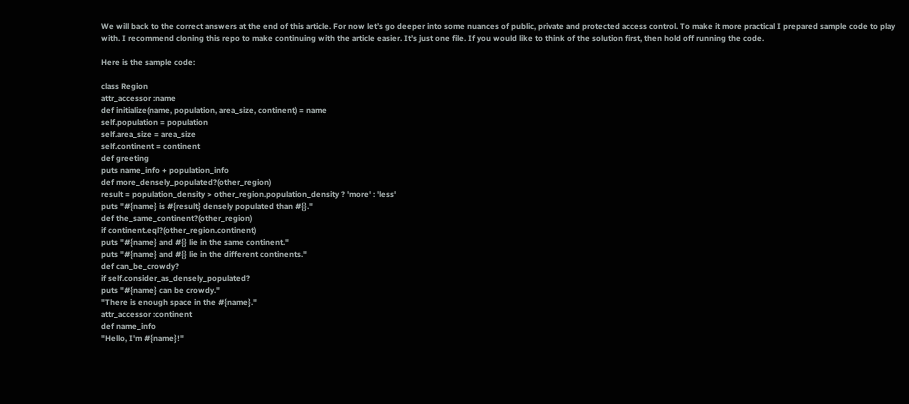We will back to the correct answers at the end of this article. For now let’s go deeper into some nuances of public, private and protected access control. To make it more practical I prepared sample code to play with. I recommend cloning this repo to make continuing with the article easier. It’s just one file. If you would like to think of the solution first, then hold off running the code.

Here is the sample code:

class Region
attr_accessor :name
def initialize(name, population, area_size, continent) = name
self.population = population
self.area_size = area_size
self.continent = continent
def greeting
puts name_info + population_info
def more_densely_populated?(other_region)
result = population_density > other_region.population_density ? 'more' : 'less'
puts "#{name} is #{result} densely populated than #{}."
def the_same_continent?(other_region)
if continent.eql?(other_region.continent)
puts "#{name} and #{} lie in the same continent."
puts "#{name} and #{} lie in the different continents."
def can_be_crowdy?
if self.consider_as_densely_populated?
puts "#{name} can be crowdy."
"There is enough space in the #{name}."
attr_accessor :continent
def name_info
"Hello, I'm #{name}!"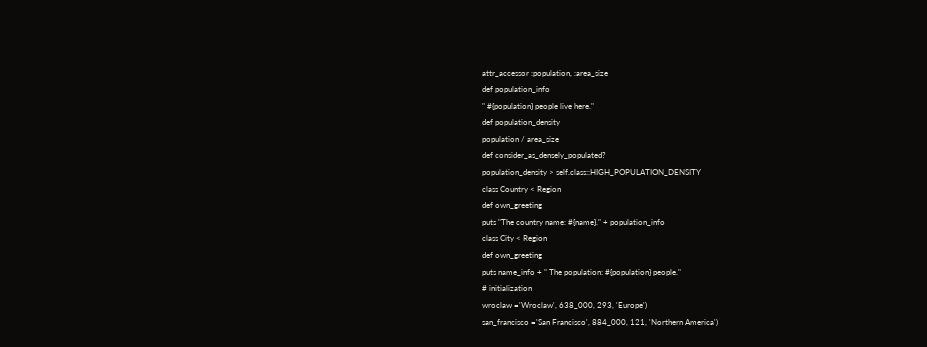attr_accessor :population, :area_size
def population_info
" #{population} people live here."
def population_density
population / area_size
def consider_as_densely_populated?
population_density > self.class::HIGH_POPULATION_DENSITY
class Country < Region
def own_greeting
puts "The country name: #{name}." + population_info
class City < Region
def own_greeting
puts name_info + " The population: #{population} people."
# initialization
wroclaw ='Wroclaw', 638_000, 293, 'Europe')
san_francisco ='San Francisco', 884_000, 121, 'Northern America')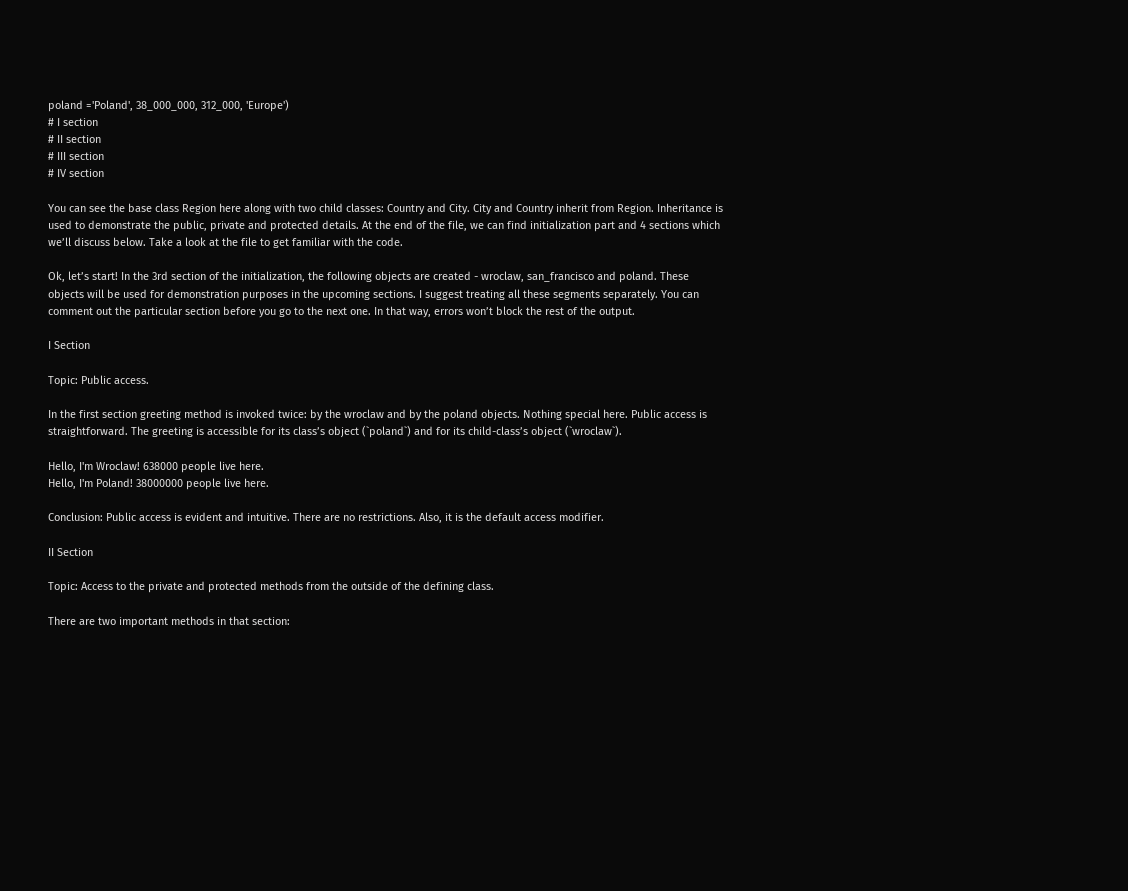poland ='Poland', 38_000_000, 312_000, 'Europe')
# I section
# II section
# III section
# IV section

You can see the base class Region here along with two child classes: Country and City. City and Country inherit from Region. Inheritance is used to demonstrate the public, private and protected details. At the end of the file, we can find initialization part and 4 sections which we’ll discuss below. Take a look at the file to get familiar with the code.

Ok, let’s start! In the 3rd section of the initialization, the following objects are created - wroclaw, san_francisco and poland. These objects will be used for demonstration purposes in the upcoming sections. I suggest treating all these segments separately. You can comment out the particular section before you go to the next one. In that way, errors won’t block the rest of the output.

I Section

Topic: Public access.

In the first section greeting method is invoked twice: by the wroclaw and by the poland objects. Nothing special here. Public access is straightforward. The greeting is accessible for its class’s object (`poland`) and for its child-class’s object (`wroclaw`).

Hello, I'm Wroclaw! 638000 people live here.
Hello, I'm Poland! 38000000 people live here.

Conclusion: Public access is evident and intuitive. There are no restrictions. Also, it is the default access modifier.

II Section

Topic: Access to the private and protected methods from the outside of the defining class.

There are two important methods in that section: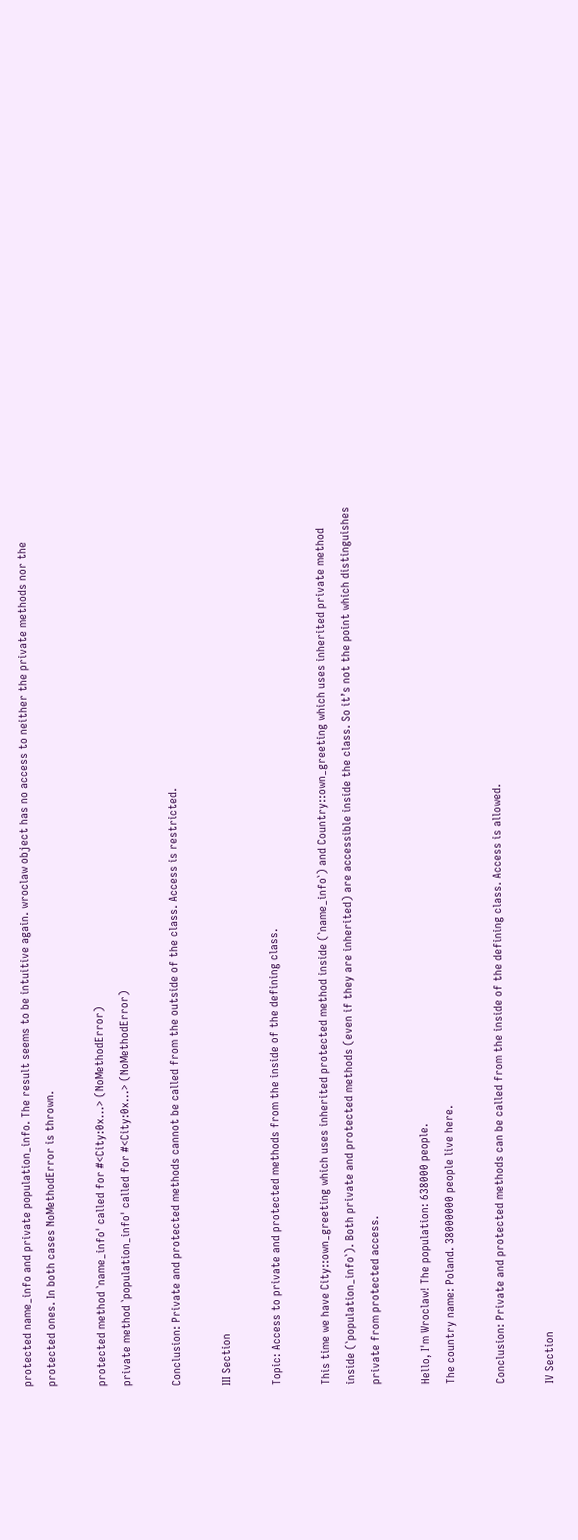protected name_info and private population_info. The result seems to be intuitive again. wroclaw object has no access to neither the private methods nor the protected ones. In both cases NoMethodError is thrown.

protected method `name_info' called for #<City:0x...> (NoMethodError)
private method `population_info' called for #<City:0x...> (NoMethodError)

Conclusion: Private and protected methods cannot be called from the outside of the class. Access is restricted.

III Section

Topic: Access to private and protected methods from the inside of the defining class.

This time we have City::own_greeting which uses inherited protected method inside (`name_info`) and Country::own_greeting which uses inherited private method inside (`population_info`). Both private and protected methods (even if they are inherited) are accessible inside the class. So it’s not the point which distinguishes private from protected access.

Hello, I'm Wroclaw! The population: 638000 people.
The country name: Poland. 38000000 people live here.

Conclusion: Private and protected methods can be called from the inside of the defining class. Access is allowed.

IV Section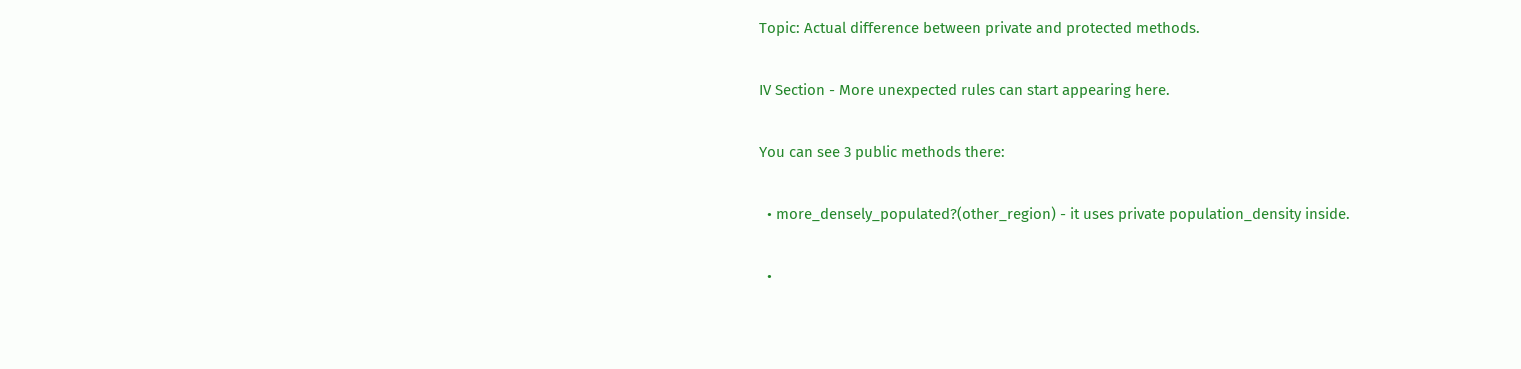Topic: Actual difference between private and protected methods.

IV Section - More unexpected rules can start appearing here.

You can see 3 public methods there:

  • more_densely_populated?(other_region) - it uses private population_density inside.

  •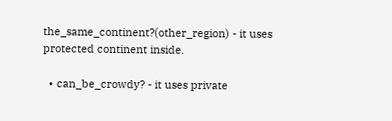the_same_continent?(other_region) - it uses protected continent inside.

  • can_be_crowdy? - it uses private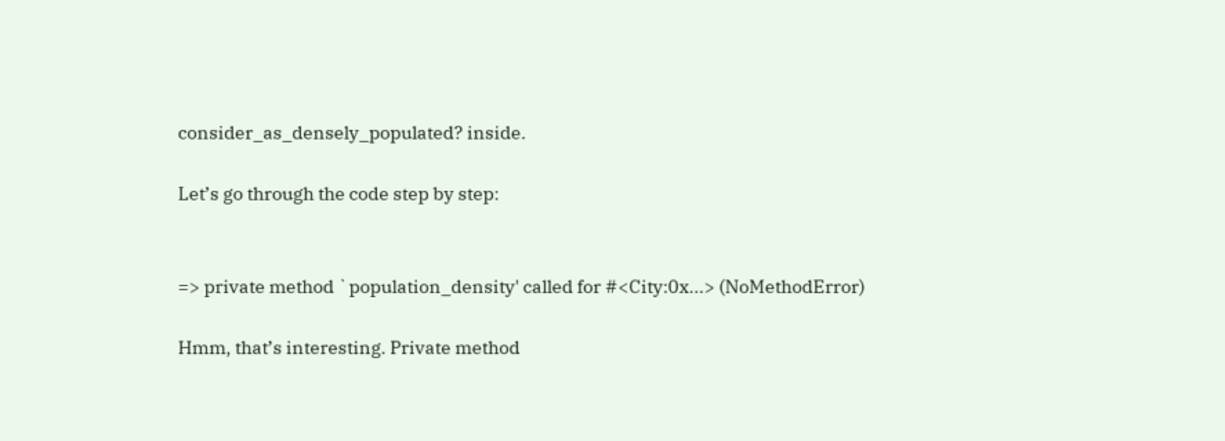consider_as_densely_populated? inside.

Let’s go through the code step by step:


=> private method `population_density' called for #<City:0x...> (NoMethodError)

Hmm, that’s interesting. Private method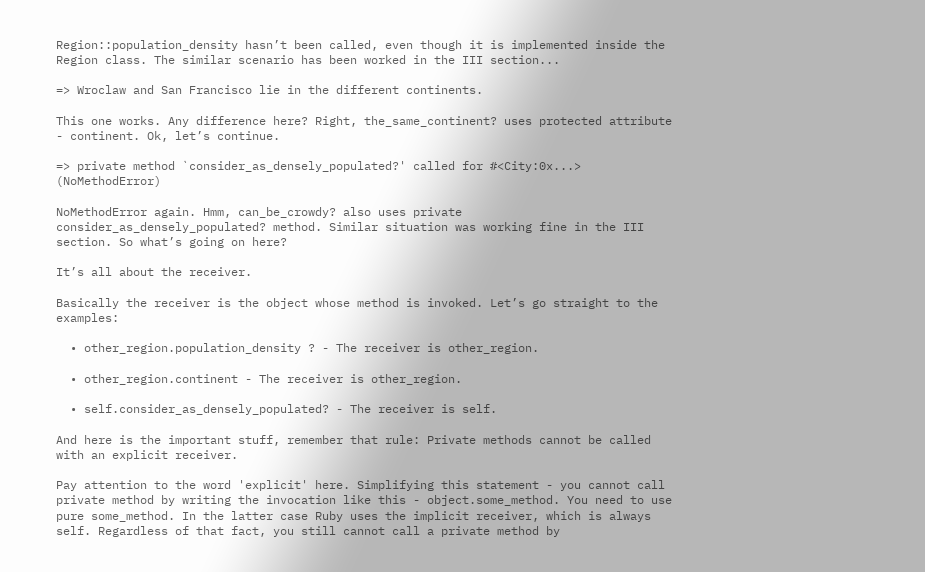Region::population_density hasn’t been called, even though it is implemented inside the Region class. The similar scenario has been worked in the III section...

=> Wroclaw and San Francisco lie in the different continents.

This one works. Any difference here? Right, the_same_continent? uses protected attribute - continent. Ok, let’s continue.

=> private method `consider_as_densely_populated?' called for #<City:0x...> (NoMethodError)

NoMethodError again. Hmm, can_be_crowdy? also uses private consider_as_densely_populated? method. Similar situation was working fine in the III section. So what’s going on here?

It’s all about the receiver.

Basically the receiver is the object whose method is invoked. Let’s go straight to the examples:

  • other_region.population_density ? - The receiver is other_region.

  • other_region.continent - The receiver is other_region.

  • self.consider_as_densely_populated? - The receiver is self.

And here is the important stuff, remember that rule: Private methods cannot be called with an explicit receiver.

Pay attention to the word 'explicit' here. Simplifying this statement - you cannot call private method by writing the invocation like this - object.some_method. You need to use pure some_method. In the latter case Ruby uses the implicit receiver, which is always self. Regardless of that fact, you still cannot call a private method by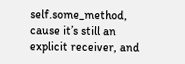self.some_method, cause it’s still an explicit receiver, and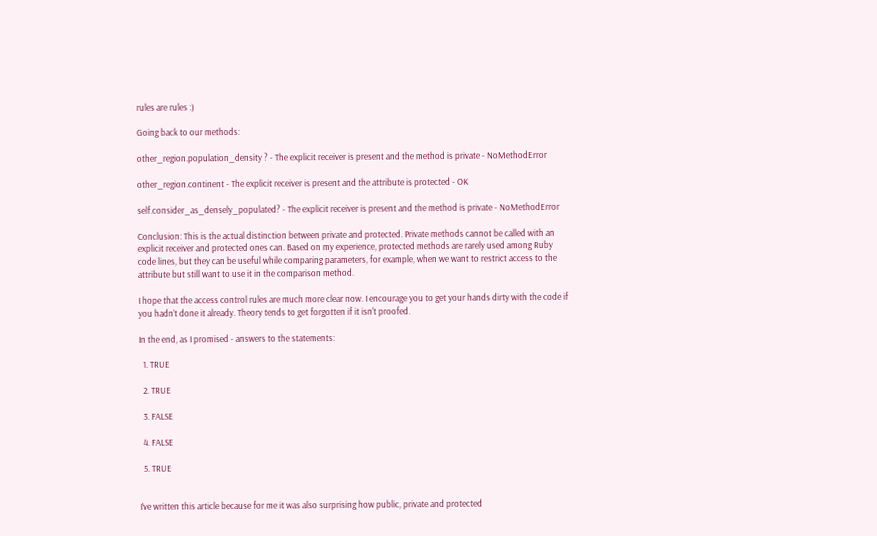rules are rules :)

Going back to our methods:

other_region.population_density ? - The explicit receiver is present and the method is private - NoMethodError

other_region.continent - The explicit receiver is present and the attribute is protected - OK

self.consider_as_densely_populated? - The explicit receiver is present and the method is private - NoMethodError

Conclusion: This is the actual distinction between private and protected. Private methods cannot be called with an explicit receiver and protected ones can. Based on my experience, protected methods are rarely used among Ruby code lines, but they can be useful while comparing parameters, for example, when we want to restrict access to the attribute but still want to use it in the comparison method.

I hope that the access control rules are much more clear now. I encourage you to get your hands dirty with the code if you hadn’t done it already. Theory tends to get forgotten if it isn't proofed.

In the end, as I promised - answers to the statements:

  1. TRUE

  2. TRUE

  3. FALSE

  4. FALSE

  5. TRUE


I’ve written this article because for me it was also surprising how public, private and protected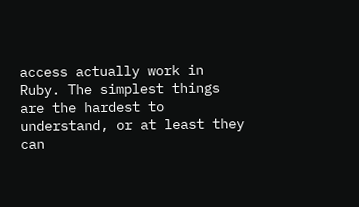access actually work in Ruby. The simplest things are the hardest to understand, or at least they can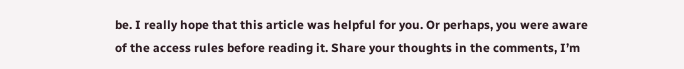be. I really hope that this article was helpful for you. Or perhaps, you were aware of the access rules before reading it. Share your thoughts in the comments, I’m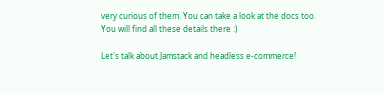very curious of them. You can take a look at the docs too. You will find all these details there :)

Let's talk about Jamstack and headless e-commerce!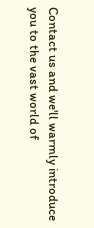Contact us and we'll warmly introduce you to the vast world of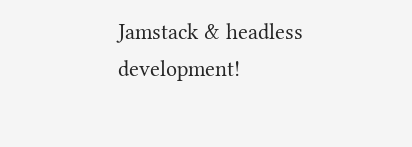Jamstack & headless development!